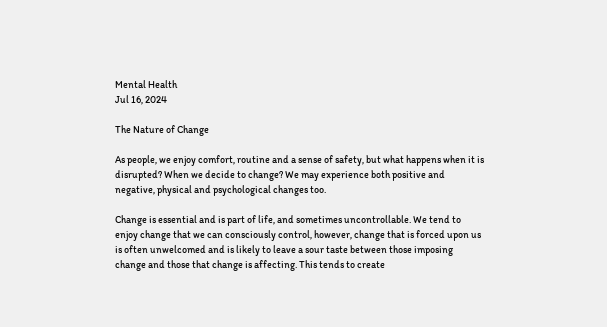Mental Health
Jul 16, 2024

The Nature of Change

As people, we enjoy comfort, routine and a sense of safety, but what happens when it is disrupted? When we decide to change? We may experience both positive and negative, physical and psychological changes too.

Change is essential and is part of life, and sometimes uncontrollable. We tend to enjoy change that we can consciously control, however, change that is forced upon us is often unwelcomed and is likely to leave a sour taste between those imposing change and those that change is affecting. This tends to create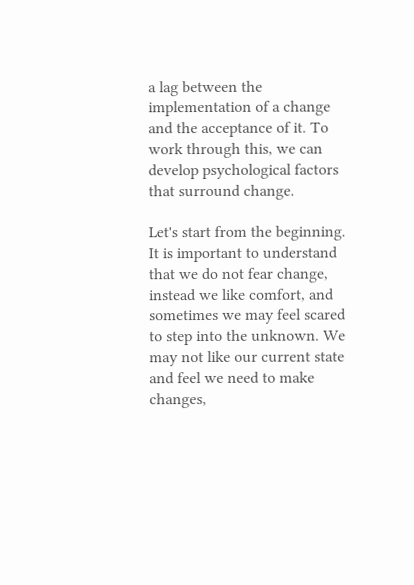a lag between the implementation of a change and the acceptance of it. To work through this, we can develop psychological factors that surround change.

Let's start from the beginning. It is important to understand that we do not fear change, instead we like comfort, and sometimes we may feel scared to step into the unknown. We may not like our current state and feel we need to make changes,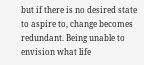but if there is no desired state to aspire to, change becomes redundant. Being unable to envision what life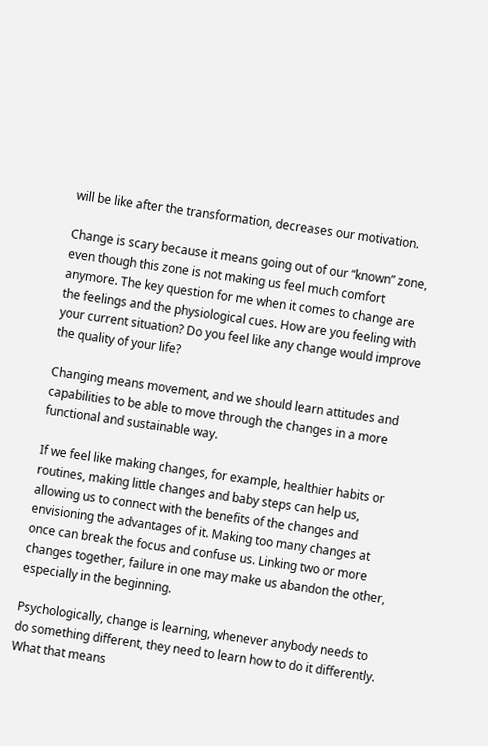will be like after the transformation, decreases our motivation.

Change is scary because it means going out of our “known” zone, even though this zone is not making us feel much comfort anymore. The key question for me when it comes to change are the feelings and the physiological cues. How are you feeling with your current situation? Do you feel like any change would improve the quality of your life?

Changing means movement, and we should learn attitudes and capabilities to be able to move through the changes in a more functional and sustainable way.

If we feel like making changes, for example, healthier habits or routines, making little changes and baby steps can help us, allowing us to connect with the benefits of the changes and envisioning the advantages of it. Making too many changes at once can break the focus and confuse us. Linking two or more changes together, failure in one may make us abandon the other, especially in the beginning.

Psychologically, change is learning, whenever anybody needs to do something different, they need to learn how to do it differently. What that means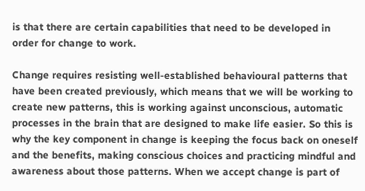is that there are certain capabilities that need to be developed in order for change to work.

Change requires resisting well-established behavioural patterns that have been created previously, which means that we will be working to create new patterns, this is working against unconscious, automatic processes in the brain that are designed to make life easier. So this is why the key component in change is keeping the focus back on oneself and the benefits, making conscious choices and practicing mindful and awareness about those patterns. When we accept change is part of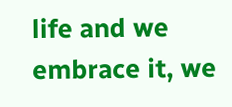life and we embrace it, we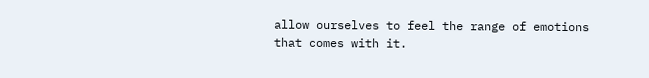allow ourselves to feel the range of emotions that comes with it.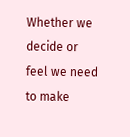Whether we decide or feel we need to make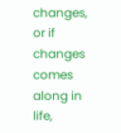changes, or if changes comes along in life,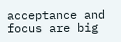acceptance and focus are big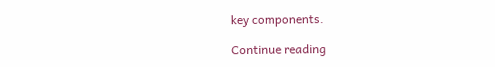key components.

Continue reading